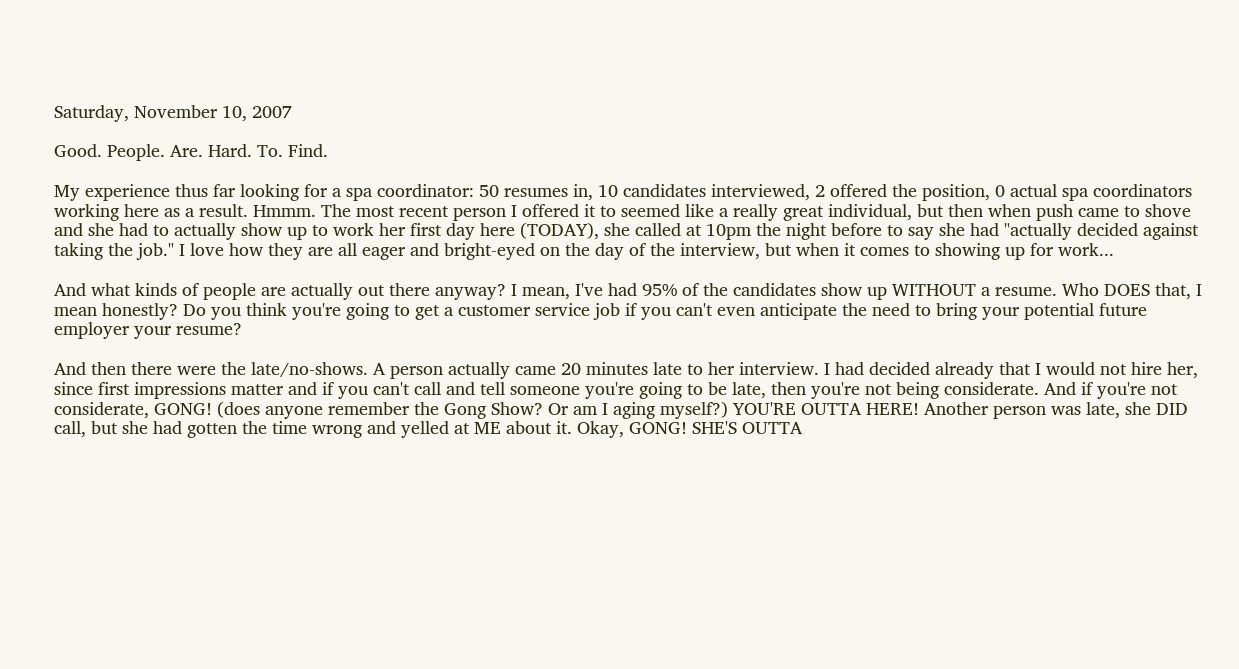Saturday, November 10, 2007

Good. People. Are. Hard. To. Find.

My experience thus far looking for a spa coordinator: 50 resumes in, 10 candidates interviewed, 2 offered the position, 0 actual spa coordinators working here as a result. Hmmm. The most recent person I offered it to seemed like a really great individual, but then when push came to shove and she had to actually show up to work her first day here (TODAY), she called at 10pm the night before to say she had "actually decided against taking the job." I love how they are all eager and bright-eyed on the day of the interview, but when it comes to showing up for work...

And what kinds of people are actually out there anyway? I mean, I've had 95% of the candidates show up WITHOUT a resume. Who DOES that, I mean honestly? Do you think you're going to get a customer service job if you can't even anticipate the need to bring your potential future employer your resume?

And then there were the late/no-shows. A person actually came 20 minutes late to her interview. I had decided already that I would not hire her, since first impressions matter and if you can't call and tell someone you're going to be late, then you're not being considerate. And if you're not considerate, GONG! (does anyone remember the Gong Show? Or am I aging myself?) YOU'RE OUTTA HERE! Another person was late, she DID call, but she had gotten the time wrong and yelled at ME about it. Okay, GONG! SHE'S OUTTA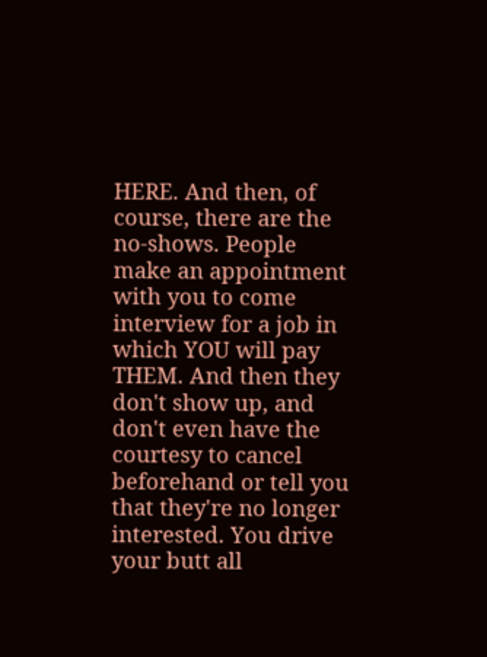HERE. And then, of course, there are the no-shows. People make an appointment with you to come interview for a job in which YOU will pay THEM. And then they don't show up, and don't even have the courtesy to cancel beforehand or tell you that they're no longer interested. You drive your butt all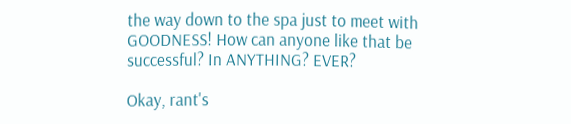the way down to the spa just to meet with GOODNESS! How can anyone like that be successful? In ANYTHING? EVER?

Okay, rant's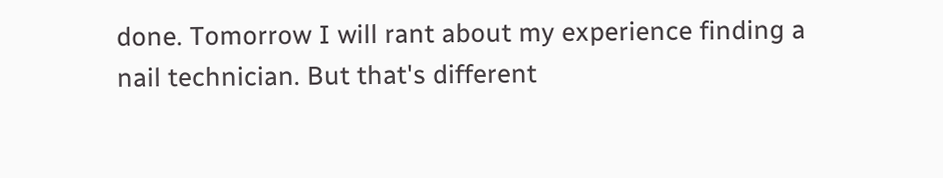done. Tomorrow I will rant about my experience finding a nail technician. But that's different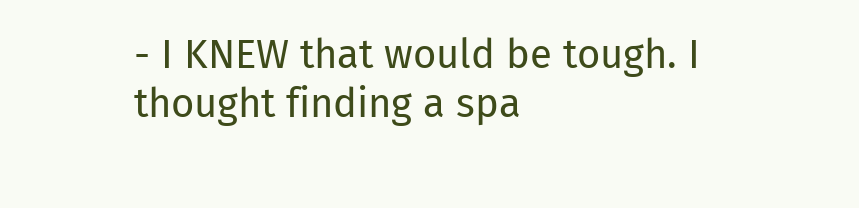- I KNEW that would be tough. I thought finding a spa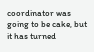coordinator was going to be cake, but it has turned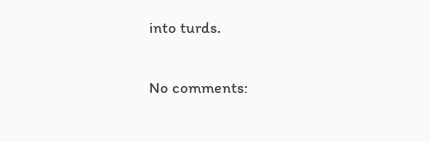into turds.

No comments: